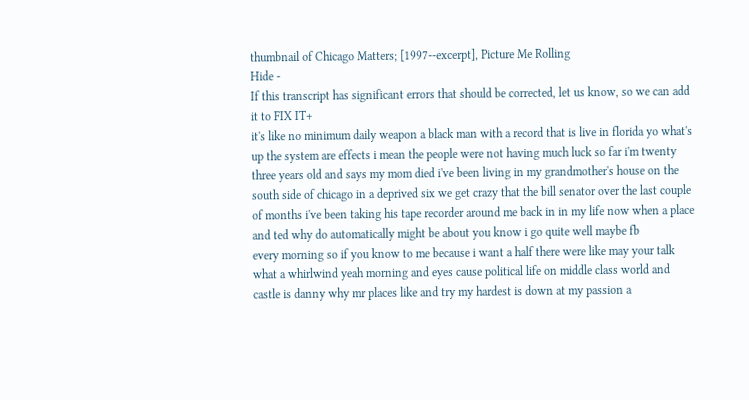thumbnail of Chicago Matters; [1997--excerpt], Picture Me Rolling
Hide -
If this transcript has significant errors that should be corrected, let us know, so we can add it to FIX IT+
it's like no minimum daily weapon a black man with a record that is live in florida yo what's up the system are effects i mean the people were not having much luck so far i'm twenty three years old and says my mom died i've been living in my grandmother's house on the south side of chicago in a deprived six we get crazy that the bill senator over the last couple of months i've been taking his tape recorder around me back in in my life now when a place and ted why do automatically might be about you know i go quite well maybe fb
every morning so if you know to me because i want a half there were like may your talk what a whirlwind yeah morning and eyes cause political life on middle class world and castle is danny why mr places like and try my hardest is down at my passion a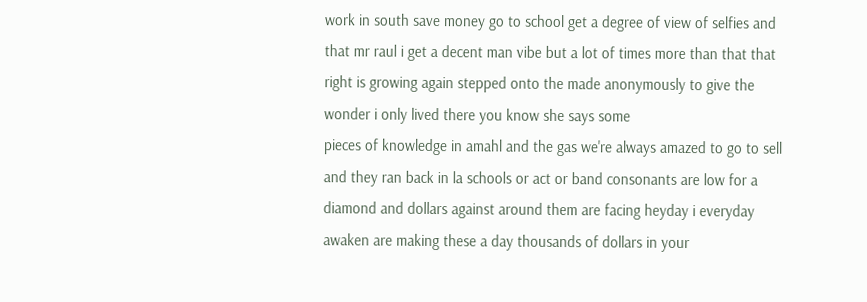work in south save money go to school get a degree of view of selfies and that mr raul i get a decent man vibe but a lot of times more than that that right is growing again stepped onto the made anonymously to give the wonder i only lived there you know she says some
pieces of knowledge in amahl and the gas we're always amazed to go to sell and they ran back in la schools or act or band consonants are low for a diamond and dollars against around them are facing heyday i everyday awaken are making these a day thousands of dollars in your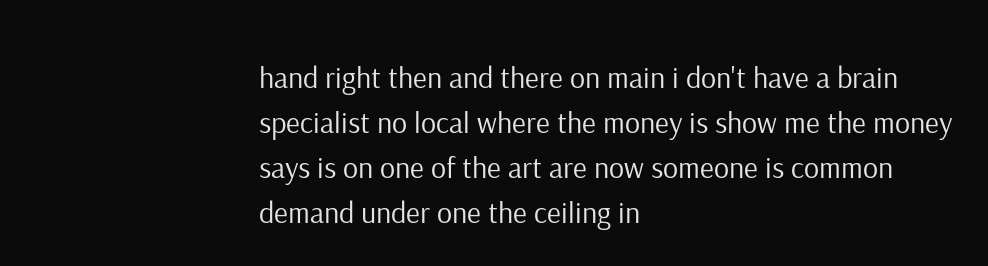hand right then and there on main i don't have a brain specialist no local where the money is show me the money says is on one of the art are now someone is common demand under one the ceiling in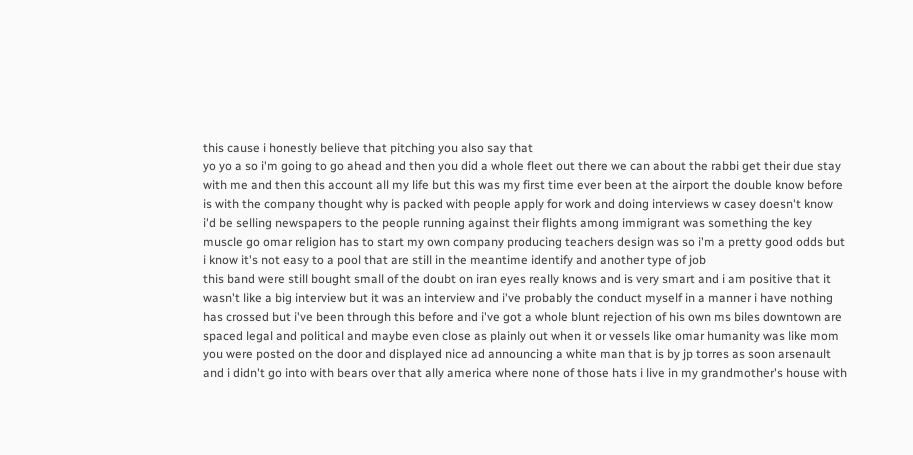this cause i honestly believe that pitching you also say that
yo yo a so i'm going to go ahead and then you did a whole fleet out there we can about the rabbi get their due stay with me and then this account all my life but this was my first time ever been at the airport the double know before is with the company thought why is packed with people apply for work and doing interviews w casey doesn't know i'd be selling newspapers to the people running against their flights among immigrant was something the key muscle go omar religion has to start my own company producing teachers design was so i'm a pretty good odds but i know it's not easy to a pool that are still in the meantime identify and another type of job
this band were still bought small of the doubt on iran eyes really knows and is very smart and i am positive that it wasn't like a big interview but it was an interview and i've probably the conduct myself in a manner i have nothing has crossed but i've been through this before and i've got a whole blunt rejection of his own ms biles downtown are spaced legal and political and maybe even close as plainly out when it or vessels like omar humanity was like mom you were posted on the door and displayed nice ad announcing a white man that is by jp torres as soon arsenault and i didn't go into with bears over that ally america where none of those hats i live in my grandmother's house with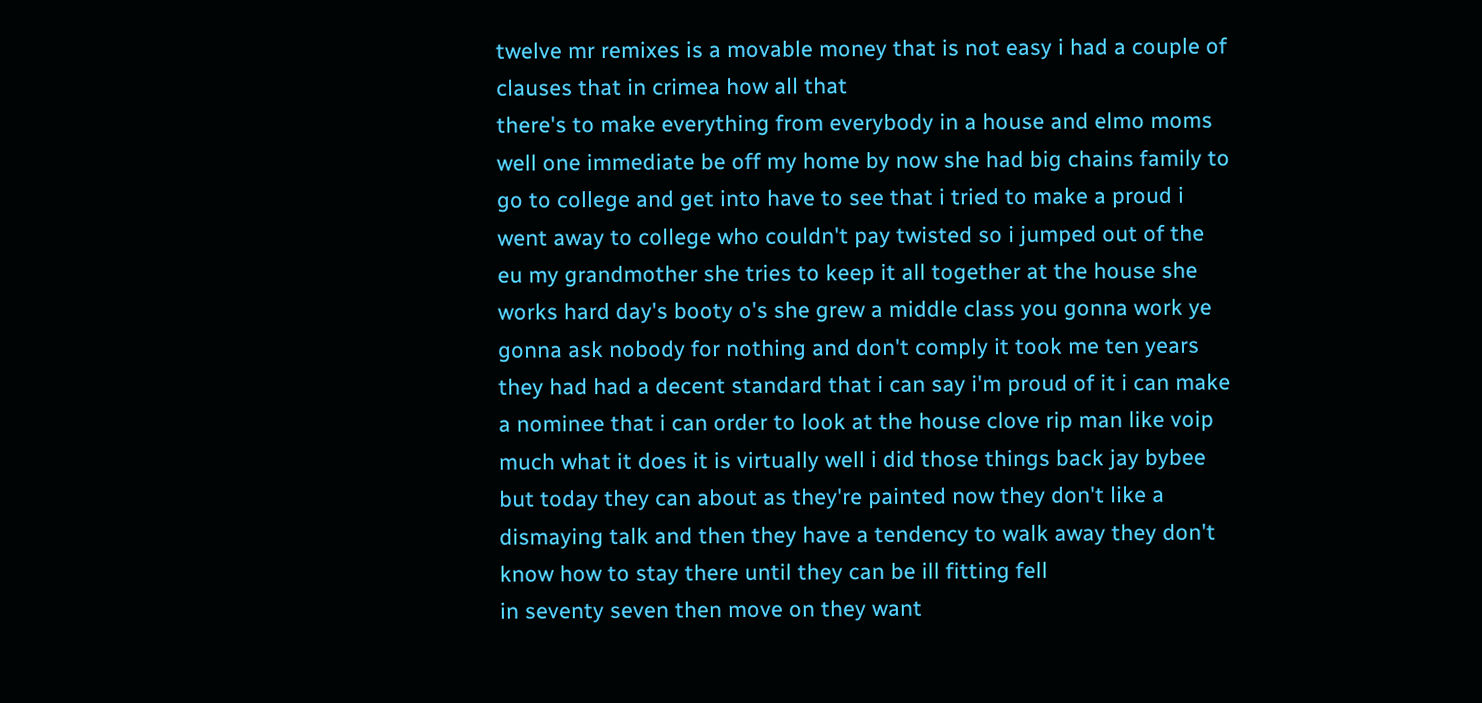twelve mr remixes is a movable money that is not easy i had a couple of clauses that in crimea how all that
there's to make everything from everybody in a house and elmo moms well one immediate be off my home by now she had big chains family to go to college and get into have to see that i tried to make a proud i went away to college who couldn't pay twisted so i jumped out of the eu my grandmother she tries to keep it all together at the house she works hard day's booty o's she grew a middle class you gonna work ye gonna ask nobody for nothing and don't comply it took me ten years they had had a decent standard that i can say i'm proud of it i can make a nominee that i can order to look at the house clove rip man like voip much what it does it is virtually well i did those things back jay bybee but today they can about as they're painted now they don't like a dismaying talk and then they have a tendency to walk away they don't know how to stay there until they can be ill fitting fell
in seventy seven then move on they want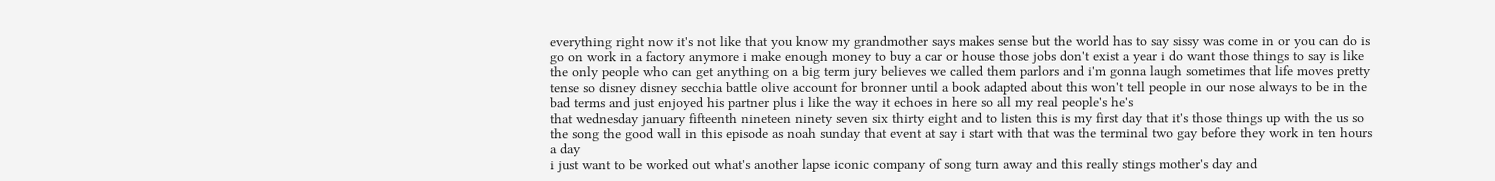everything right now it's not like that you know my grandmother says makes sense but the world has to say sissy was come in or you can do is go on work in a factory anymore i make enough money to buy a car or house those jobs don't exist a year i do want those things to say is like the only people who can get anything on a big term jury believes we called them parlors and i'm gonna laugh sometimes that life moves pretty tense so disney disney secchia battle olive account for bronner until a book adapted about this won't tell people in our nose always to be in the bad terms and just enjoyed his partner plus i like the way it echoes in here so all my real people's he's
that wednesday january fifteenth nineteen ninety seven six thirty eight and to listen this is my first day that it's those things up with the us so the song the good wall in this episode as noah sunday that event at say i start with that was the terminal two gay before they work in ten hours a day
i just want to be worked out what's another lapse iconic company of song turn away and this really stings mother's day and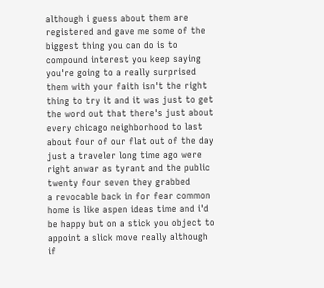although i guess about them are registered and gave me some of the biggest thing you can do is to compound interest you keep saying you're going to a really surprised them with your faith isn't the right thing to try it and it was just to get the word out that there's just about every chicago neighborhood to last about four of our flat out of the day just a traveler long time ago were right anwar as tyrant and the public twenty four seven they grabbed
a revocable back in for fear common home is like aspen ideas time and i'd be happy but on a stick you object to appoint a slick move really although if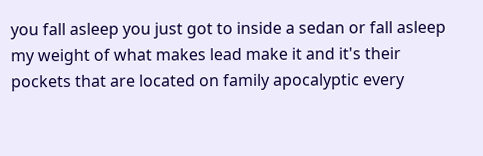you fall asleep you just got to inside a sedan or fall asleep my weight of what makes lead make it and it's their pockets that are located on family apocalyptic every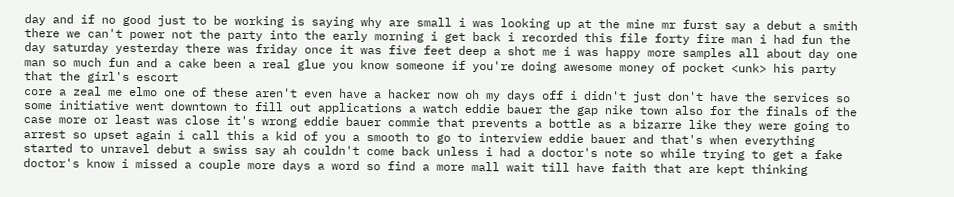day and if no good just to be working is saying why are small i was looking up at the mine mr furst say a debut a smith there we can't power not the party into the early morning i get back i recorded this file forty fire man i had fun the day saturday yesterday there was friday once it was five feet deep a shot me i was happy more samples all about day one man so much fun and a cake been a real glue you know someone if you're doing awesome money of pocket <unk> his party that the girl's escort
core a zeal me elmo one of these aren't even have a hacker now oh my days off i didn't just don't have the services so some initiative went downtown to fill out applications a watch eddie bauer the gap nike town also for the finals of the case more or least was close it's wrong eddie bauer commie that prevents a bottle as a bizarre like they were going to arrest so upset again i call this a kid of you a smooth to go to interview eddie bauer and that's when everything started to unravel debut a swiss say ah couldn't come back unless i had a doctor's note so while trying to get a fake doctor's know i missed a couple more days a word so find a more mall wait till have faith that are kept thinking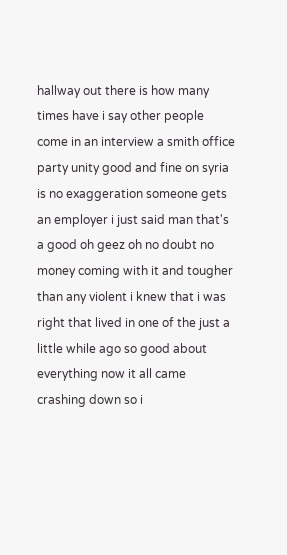hallway out there is how many times have i say other people come in an interview a smith office party unity good and fine on syria is no exaggeration someone gets an employer i just said man that's a good oh geez oh no doubt no money coming with it and tougher than any violent i knew that i was right that lived in one of the just a little while ago so good about everything now it all came crashing down so i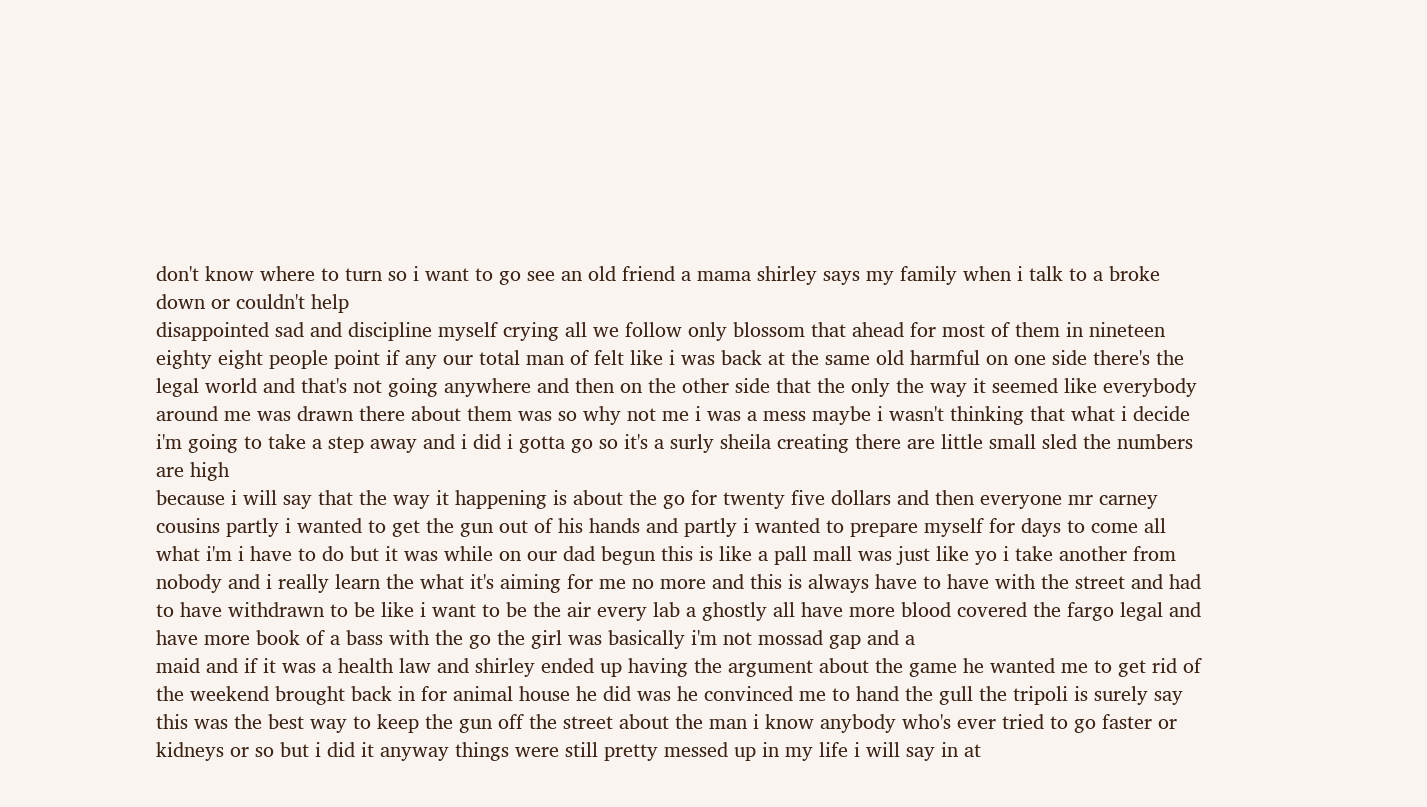don't know where to turn so i want to go see an old friend a mama shirley says my family when i talk to a broke down or couldn't help
disappointed sad and discipline myself crying all we follow only blossom that ahead for most of them in nineteen eighty eight people point if any our total man of felt like i was back at the same old harmful on one side there's the legal world and that's not going anywhere and then on the other side that the only the way it seemed like everybody around me was drawn there about them was so why not me i was a mess maybe i wasn't thinking that what i decide i'm going to take a step away and i did i gotta go so it's a surly sheila creating there are little small sled the numbers are high
because i will say that the way it happening is about the go for twenty five dollars and then everyone mr carney cousins partly i wanted to get the gun out of his hands and partly i wanted to prepare myself for days to come all what i'm i have to do but it was while on our dad begun this is like a pall mall was just like yo i take another from nobody and i really learn the what it's aiming for me no more and this is always have to have with the street and had to have withdrawn to be like i want to be the air every lab a ghostly all have more blood covered the fargo legal and have more book of a bass with the go the girl was basically i'm not mossad gap and a
maid and if it was a health law and shirley ended up having the argument about the game he wanted me to get rid of the weekend brought back in for animal house he did was he convinced me to hand the gull the tripoli is surely say this was the best way to keep the gun off the street about the man i know anybody who's ever tried to go faster or kidneys or so but i did it anyway things were still pretty messed up in my life i will say in at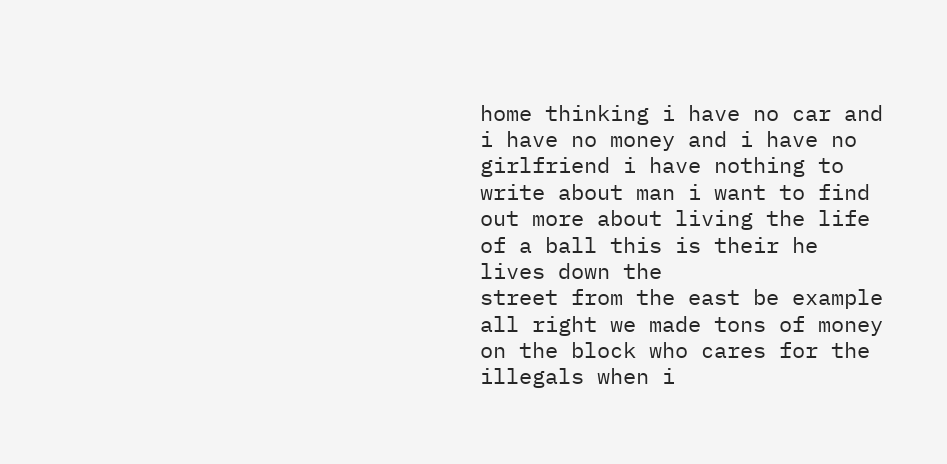home thinking i have no car and i have no money and i have no girlfriend i have nothing to write about man i want to find out more about living the life of a ball this is their he lives down the
street from the east be example all right we made tons of money on the block who cares for the illegals when i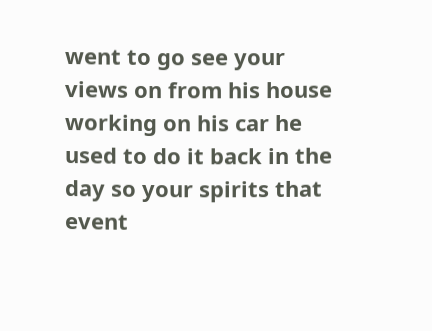went to go see your views on from his house working on his car he used to do it back in the day so your spirits that event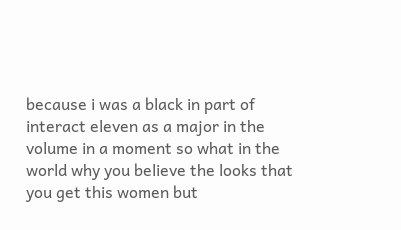because i was a black in part of interact eleven as a major in the volume in a moment so what in the world why you believe the looks that you get this women but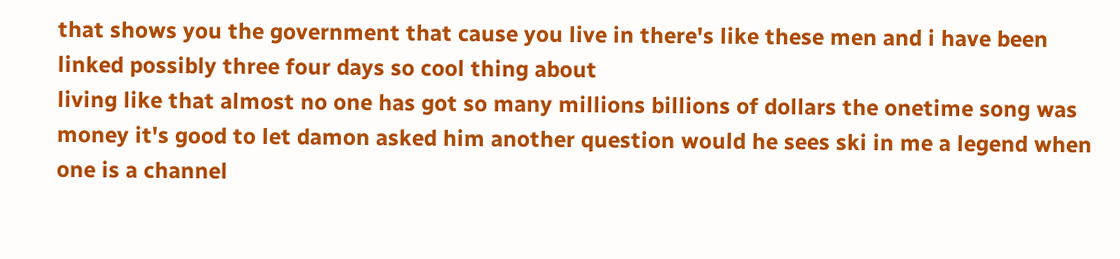that shows you the government that cause you live in there's like these men and i have been linked possibly three four days so cool thing about
living like that almost no one has got so many millions billions of dollars the onetime song was money it's good to let damon asked him another question would he sees ski in me a legend when one is a channel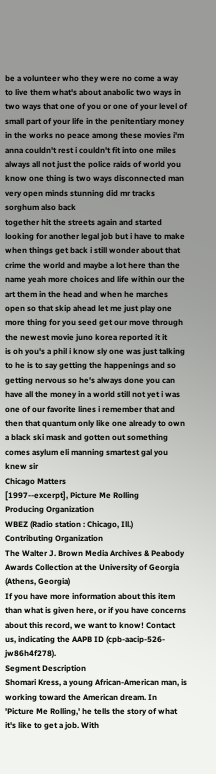be a volunteer who they were no come a way to live them what's about anabolic two ways in two ways that one of you or one of your level of small part of your life in the penitentiary money in the works no peace among these movies i'm anna couldn't rest i couldn't fit into one miles always all not just the police raids of world you know one thing is two ways disconnected man very open minds stunning did mr tracks sorghum also back
together hit the streets again and started looking for another legal job but i have to make when things get back i still wonder about that crime the world and maybe a lot here than the name yeah more choices and life within our the art them in the head and when he marches open so that skip ahead let me just play one more thing for you seed get our move through the newest movie juno korea reported it it
is oh you's a phil i know sly one was just talking to he is to say getting the happenings and so getting nervous so he's always done you can have all the money in a world still not yet i was one of our favorite lines i remember that and then that quantum only like one already to own a black ski mask and gotten out something comes asylum eli manning smartest gal you knew sir
Chicago Matters
[1997--excerpt], Picture Me Rolling
Producing Organization
WBEZ (Radio station : Chicago, Ill.)
Contributing Organization
The Walter J. Brown Media Archives & Peabody Awards Collection at the University of Georgia (Athens, Georgia)
If you have more information about this item than what is given here, or if you have concerns about this record, we want to know! Contact us, indicating the AAPB ID (cpb-aacip-526-jw86h4f278).
Segment Description
Shomari Kress, a young African-American man, is working toward the American dream. In 'Picture Me Rolling,' he tells the story of what it's like to get a job. With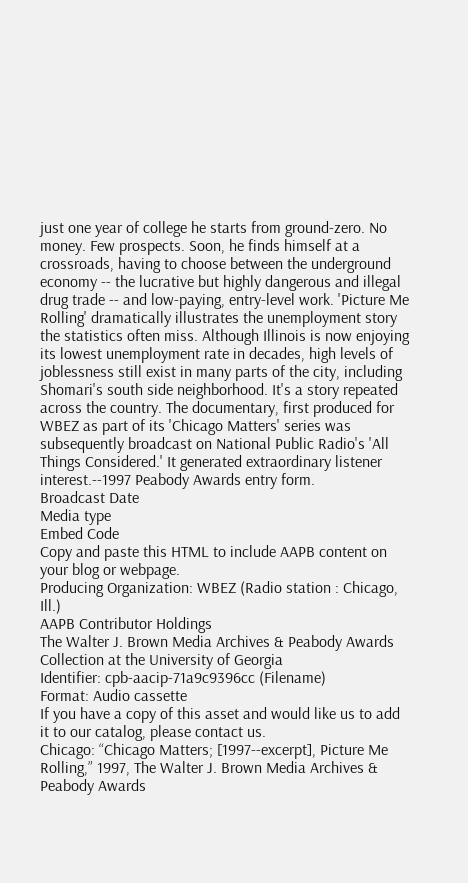just one year of college he starts from ground-zero. No money. Few prospects. Soon, he finds himself at a crossroads, having to choose between the underground economy -- the lucrative but highly dangerous and illegal drug trade -- and low-paying, entry-level work. 'Picture Me Rolling' dramatically illustrates the unemployment story the statistics often miss. Although Illinois is now enjoying its lowest unemployment rate in decades, high levels of joblessness still exist in many parts of the city, including Shomari's south side neighborhood. It's a story repeated across the country. The documentary, first produced for WBEZ as part of its 'Chicago Matters' series was subsequently broadcast on National Public Radio's 'All Things Considered.' It generated extraordinary listener interest.--1997 Peabody Awards entry form.
Broadcast Date
Media type
Embed Code
Copy and paste this HTML to include AAPB content on your blog or webpage.
Producing Organization: WBEZ (Radio station : Chicago, Ill.)
AAPB Contributor Holdings
The Walter J. Brown Media Archives & Peabody Awards Collection at the University of Georgia
Identifier: cpb-aacip-71a9c9396cc (Filename)
Format: Audio cassette
If you have a copy of this asset and would like us to add it to our catalog, please contact us.
Chicago: “Chicago Matters; [1997--excerpt], Picture Me Rolling,” 1997, The Walter J. Brown Media Archives & Peabody Awards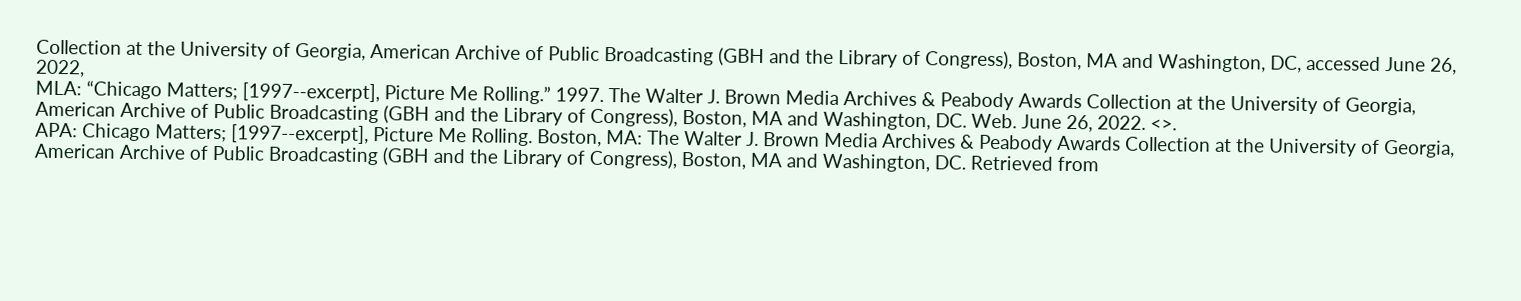Collection at the University of Georgia, American Archive of Public Broadcasting (GBH and the Library of Congress), Boston, MA and Washington, DC, accessed June 26, 2022,
MLA: “Chicago Matters; [1997--excerpt], Picture Me Rolling.” 1997. The Walter J. Brown Media Archives & Peabody Awards Collection at the University of Georgia, American Archive of Public Broadcasting (GBH and the Library of Congress), Boston, MA and Washington, DC. Web. June 26, 2022. <>.
APA: Chicago Matters; [1997--excerpt], Picture Me Rolling. Boston, MA: The Walter J. Brown Media Archives & Peabody Awards Collection at the University of Georgia, American Archive of Public Broadcasting (GBH and the Library of Congress), Boston, MA and Washington, DC. Retrieved from